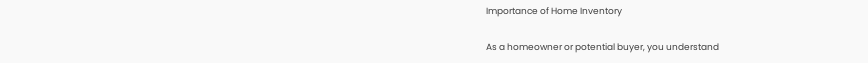Importance of Home Inventory

As a homeowner or potential buyer, you understand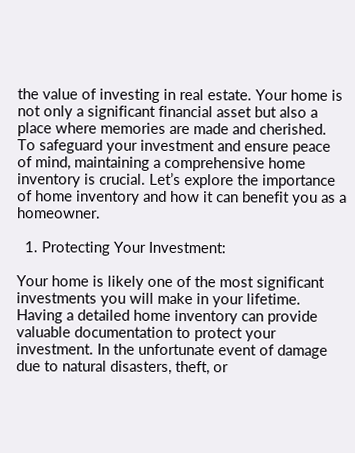the value of investing in real estate. Your home is not only a significant financial asset but also a place where memories are made and cherished. To safeguard your investment and ensure peace of mind, maintaining a comprehensive home inventory is crucial. Let’s explore the importance of home inventory and how it can benefit you as a homeowner.

  1. Protecting Your Investment:

Your home is likely one of the most significant investments you will make in your lifetime. Having a detailed home inventory can provide valuable documentation to protect your investment. In the unfortunate event of damage due to natural disasters, theft, or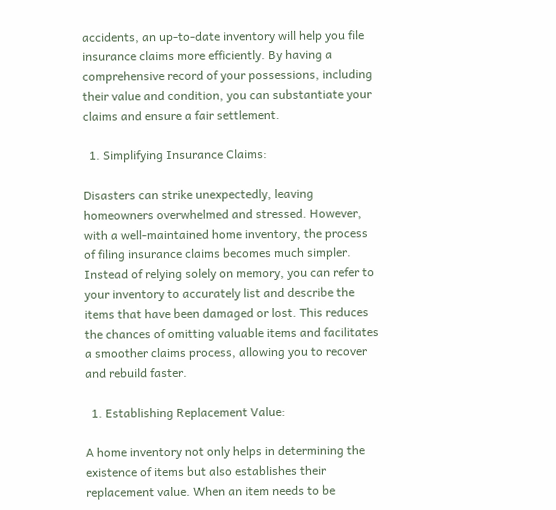accidents, an up-to-date inventory will help you file insurance claims more efficiently. By having a comprehensive record of your possessions, including their value and condition, you can substantiate your claims and ensure a fair settlement.

  1. Simplifying Insurance Claims:

Disasters can strike unexpectedly, leaving homeowners overwhelmed and stressed. However, with a well-maintained home inventory, the process of filing insurance claims becomes much simpler. Instead of relying solely on memory, you can refer to your inventory to accurately list and describe the items that have been damaged or lost. This reduces the chances of omitting valuable items and facilitates a smoother claims process, allowing you to recover and rebuild faster.

  1. Establishing Replacement Value:

A home inventory not only helps in determining the existence of items but also establishes their replacement value. When an item needs to be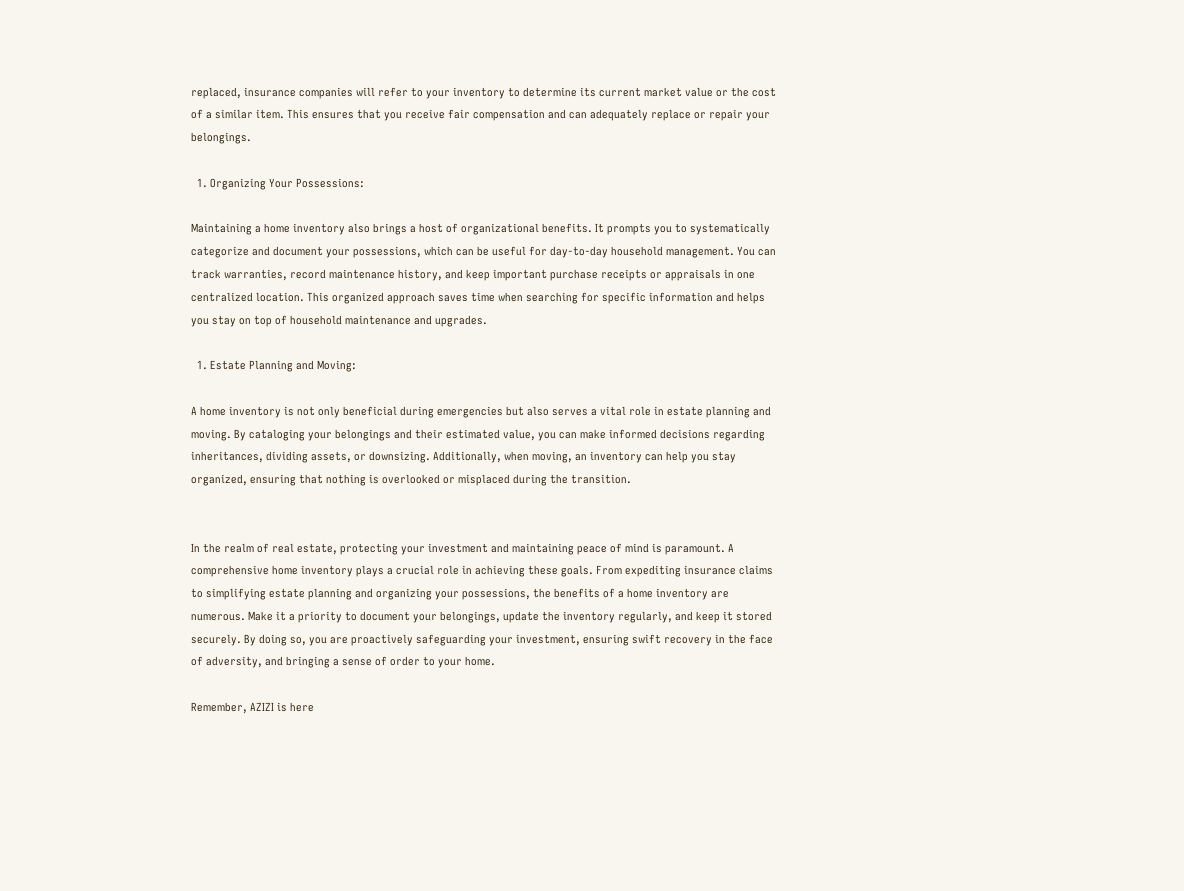replaced, insurance companies will refer to your inventory to determine its current market value or the cost of a similar item. This ensures that you receive fair compensation and can adequately replace or repair your belongings.

  1. Organizing Your Possessions:

Maintaining a home inventory also brings a host of organizational benefits. It prompts you to systematically categorize and document your possessions, which can be useful for day-to-day household management. You can track warranties, record maintenance history, and keep important purchase receipts or appraisals in one centralized location. This organized approach saves time when searching for specific information and helps you stay on top of household maintenance and upgrades.

  1. Estate Planning and Moving:

A home inventory is not only beneficial during emergencies but also serves a vital role in estate planning and moving. By cataloging your belongings and their estimated value, you can make informed decisions regarding inheritances, dividing assets, or downsizing. Additionally, when moving, an inventory can help you stay organized, ensuring that nothing is overlooked or misplaced during the transition.


In the realm of real estate, protecting your investment and maintaining peace of mind is paramount. A comprehensive home inventory plays a crucial role in achieving these goals. From expediting insurance claims to simplifying estate planning and organizing your possessions, the benefits of a home inventory are numerous. Make it a priority to document your belongings, update the inventory regularly, and keep it stored securely. By doing so, you are proactively safeguarding your investment, ensuring swift recovery in the face of adversity, and bringing a sense of order to your home.

Remember, AZIZI is here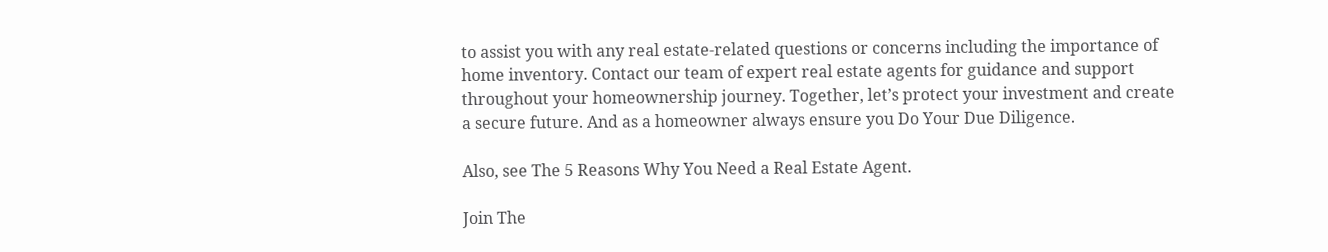to assist you with any real estate-related questions or concerns including the importance of home inventory. Contact our team of expert real estate agents for guidance and support throughout your homeownership journey. Together, let’s protect your investment and create a secure future. And as a homeowner always ensure you Do Your Due Diligence.

Also, see The 5 Reasons Why You Need a Real Estate Agent.

Join The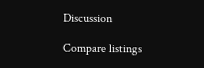Discussion

Compare listings